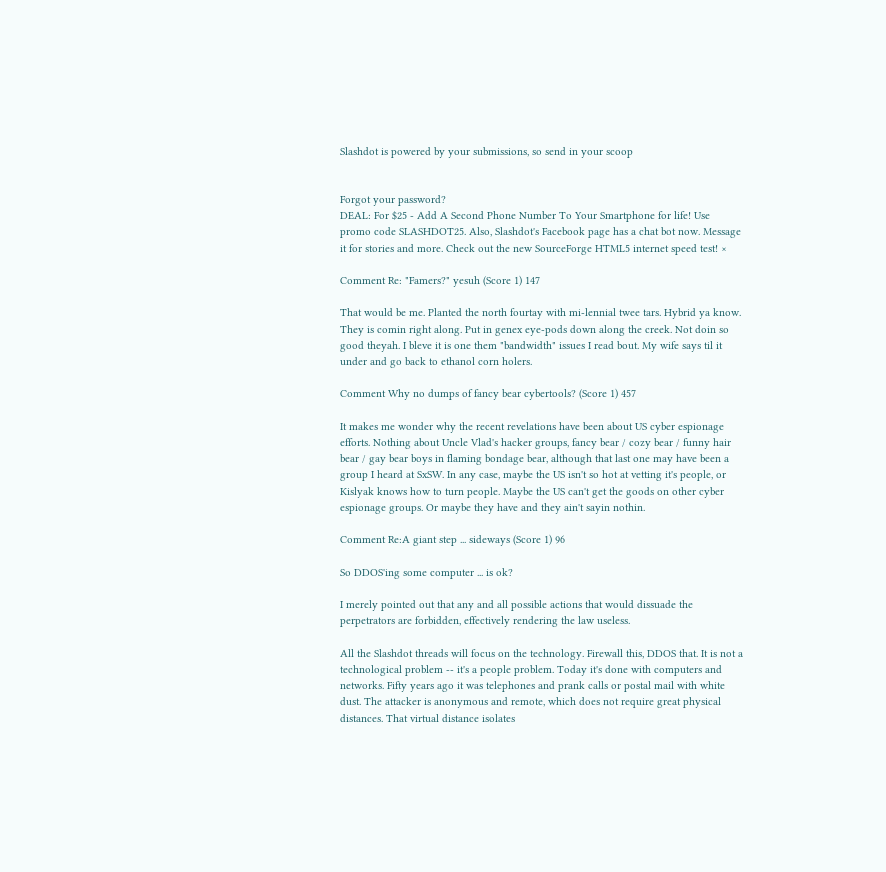Slashdot is powered by your submissions, so send in your scoop


Forgot your password?
DEAL: For $25 - Add A Second Phone Number To Your Smartphone for life! Use promo code SLASHDOT25. Also, Slashdot's Facebook page has a chat bot now. Message it for stories and more. Check out the new SourceForge HTML5 internet speed test! ×

Comment Re: "Famers?" yesuh (Score 1) 147

That would be me. Planted the north fourtay with mi-lennial twee tars. Hybrid ya know. They is comin right along. Put in genex eye-pods down along the creek. Not doin so good theyah. I bleve it is one them "bandwidth" issues I read bout. My wife says til it under and go back to ethanol corn holers.

Comment Why no dumps of fancy bear cybertools? (Score 1) 457

It makes me wonder why the recent revelations have been about US cyber espionage efforts. Nothing about Uncle Vlad's hacker groups, fancy bear / cozy bear / funny hair bear / gay bear boys in flaming bondage bear, although that last one may have been a group I heard at SxSW. In any case, maybe the US isn't so hot at vetting it's people, or Kislyak knows how to turn people. Maybe the US can't get the goods on other cyber espionage groups. Or maybe they have and they ain't sayin nothin.

Comment Re:A giant step ... sideways (Score 1) 96

So DDOS'ing some computer ... is ok?

I merely pointed out that any and all possible actions that would dissuade the perpetrators are forbidden, effectively rendering the law useless.

All the Slashdot threads will focus on the technology. Firewall this, DDOS that. It is not a technological problem -- it's a people problem. Today it's done with computers and networks. Fifty years ago it was telephones and prank calls or postal mail with white dust. The attacker is anonymous and remote, which does not require great physical distances. That virtual distance isolates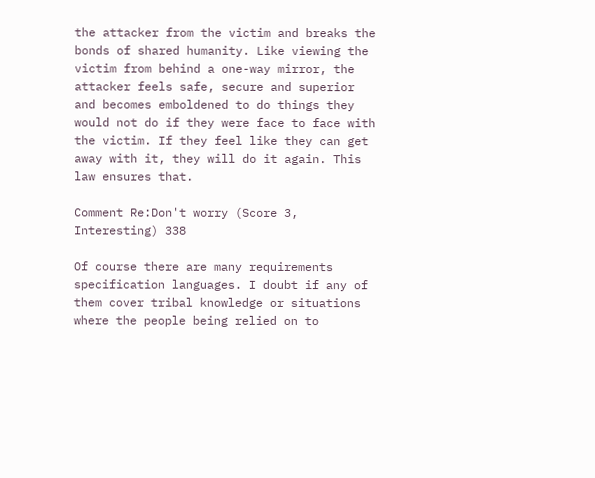the attacker from the victim and breaks the bonds of shared humanity. Like viewing the victim from behind a one-way mirror, the attacker feels safe, secure and superior and becomes emboldened to do things they would not do if they were face to face with the victim. If they feel like they can get away with it, they will do it again. This law ensures that.

Comment Re:Don't worry (Score 3, Interesting) 338

Of course there are many requirements specification languages. I doubt if any of them cover tribal knowledge or situations where the people being relied on to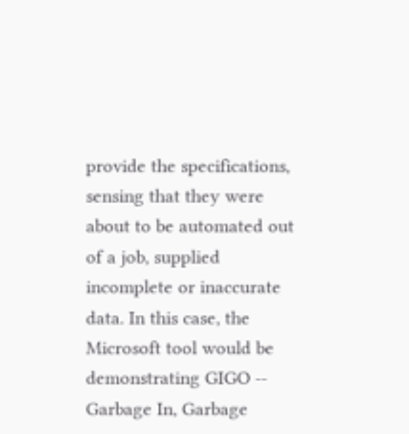provide the specifications, sensing that they were about to be automated out of a job, supplied incomplete or inaccurate data. In this case, the Microsoft tool would be demonstrating GIGO -- Garbage In, Garbage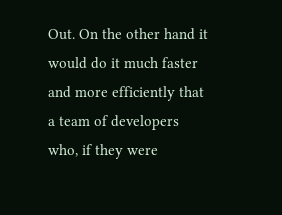Out. On the other hand it would do it much faster and more efficiently that a team of developers who, if they were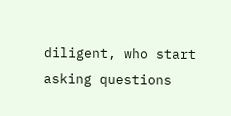diligent, who start asking questions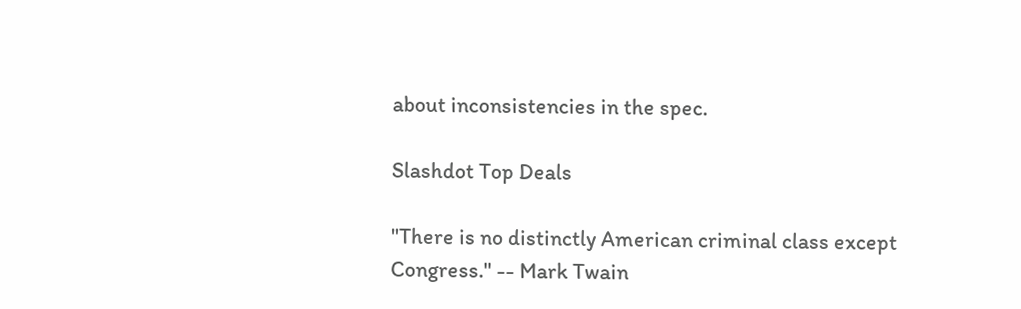about inconsistencies in the spec.

Slashdot Top Deals

"There is no distinctly American criminal class except Congress." -- Mark Twain